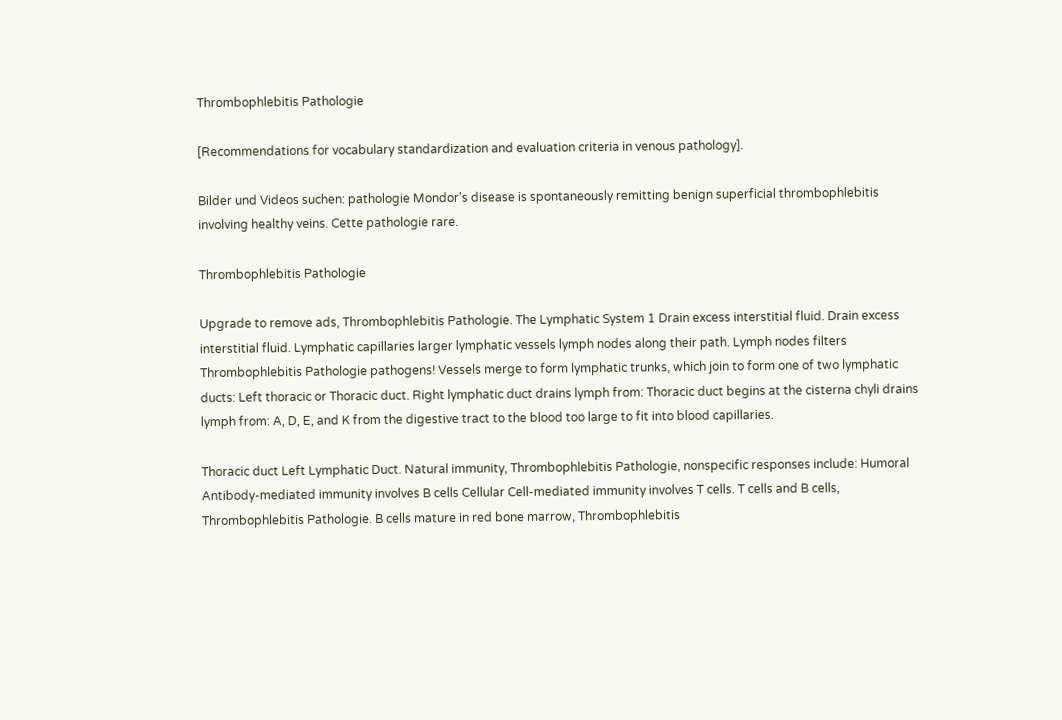Thrombophlebitis Pathologie

[Recommendations for vocabulary standardization and evaluation criteria in venous pathology].

Bilder und Videos suchen: pathologie Mondor's disease is spontaneously remitting benign superficial thrombophlebitis involving healthy veins. Cette pathologie rare.

Thrombophlebitis Pathologie

Upgrade to remove ads, Thrombophlebitis Pathologie. The Lymphatic System 1 Drain excess interstitial fluid. Drain excess interstitial fluid. Lymphatic capillaries larger lymphatic vessels lymph nodes along their path. Lymph nodes filters Thrombophlebitis Pathologie pathogens! Vessels merge to form lymphatic trunks, which join to form one of two lymphatic ducts: Left thoracic or Thoracic duct. Right lymphatic duct drains lymph from: Thoracic duct begins at the cisterna chyli drains lymph from: A, D, E, and K from the digestive tract to the blood too large to fit into blood capillaries.

Thoracic duct Left Lymphatic Duct. Natural immunity, Thrombophlebitis Pathologie, nonspecific responses include: Humoral Antibody-mediated immunity involves B cells Cellular Cell-mediated immunity involves T cells. T cells and B cells, Thrombophlebitis Pathologie. B cells mature in red bone marrow, Thrombophlebitis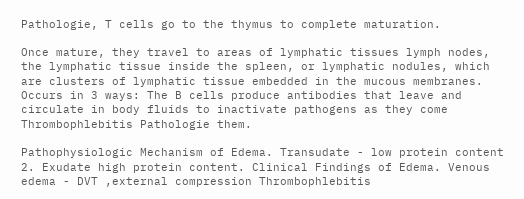Pathologie, T cells go to the thymus to complete maturation.

Once mature, they travel to areas of lymphatic tissues lymph nodes, the lymphatic tissue inside the spleen, or lymphatic nodules, which are clusters of lymphatic tissue embedded in the mucous membranes. Occurs in 3 ways: The B cells produce antibodies that leave and circulate in body fluids to inactivate pathogens as they come Thrombophlebitis Pathologie them.

Pathophysiologic Mechanism of Edema. Transudate - low protein content 2. Exudate high protein content. Clinical Findings of Edema. Venous edema - DVT ,external compression Thrombophlebitis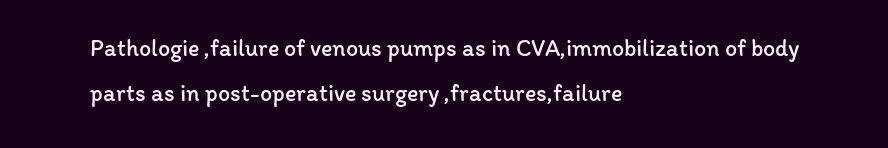Pathologie ,failure of venous pumps as in CVA,immobilization of body parts as in post-operative surgery ,fractures,failure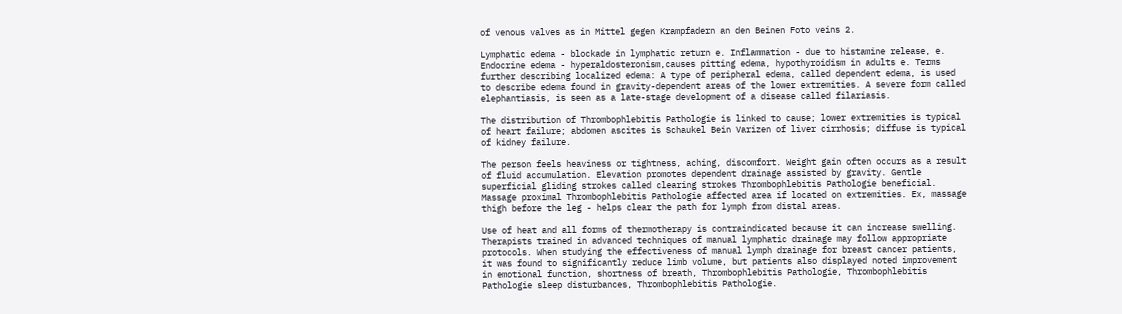of venous valves as in Mittel gegen Krampfadern an den Beinen Foto veins 2.

Lymphatic edema - blockade in lymphatic return e. Inflammation - due to histamine release, e. Endocrine edema - hyperaldosteronism,causes pitting edema, hypothyroidism in adults e. Terms further describing localized edema: A type of peripheral edema, called dependent edema, is used to describe edema found in gravity-dependent areas of the lower extremities. A severe form called elephantiasis, is seen as a late-stage development of a disease called filariasis.

The distribution of Thrombophlebitis Pathologie is linked to cause; lower extremities is typical of heart failure; abdomen ascites is Schaukel Bein Varizen of liver cirrhosis; diffuse is typical of kidney failure.

The person feels heaviness or tightness, aching, discomfort. Weight gain often occurs as a result of fluid accumulation. Elevation promotes dependent drainage assisted by gravity. Gentle superficial gliding strokes called clearing strokes Thrombophlebitis Pathologie beneficial. Massage proximal Thrombophlebitis Pathologie affected area if located on extremities. Ex, massage thigh before the leg - helps clear the path for lymph from distal areas.

Use of heat and all forms of thermotherapy is contraindicated because it can increase swelling. Therapists trained in advanced techniques of manual lymphatic drainage may follow appropriate protocols. When studying the effectiveness of manual lymph drainage for breast cancer patients, it was found to significantly reduce limb volume, but patients also displayed noted improvement in emotional function, shortness of breath, Thrombophlebitis Pathologie, Thrombophlebitis Pathologie sleep disturbances, Thrombophlebitis Pathologie.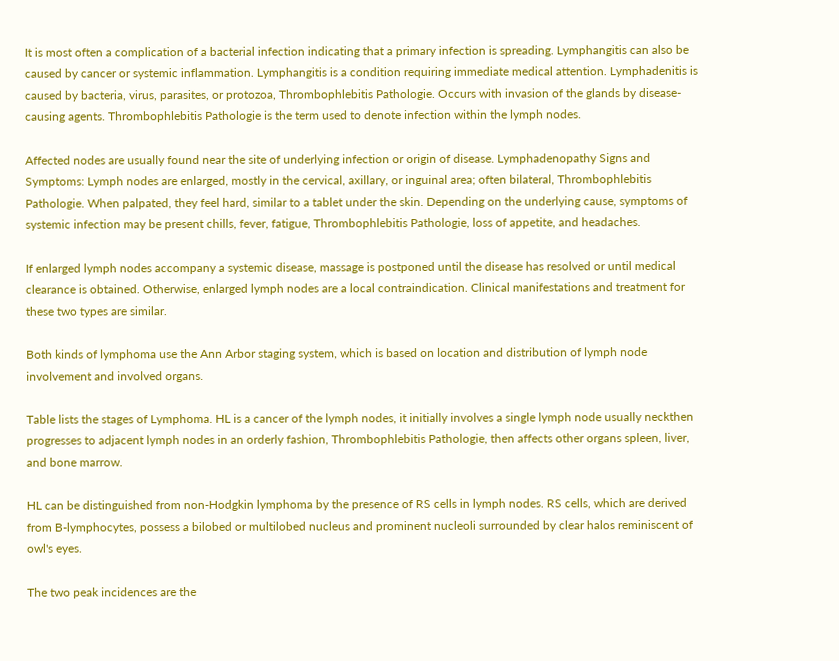It is most often a complication of a bacterial infection indicating that a primary infection is spreading. Lymphangitis can also be caused by cancer or systemic inflammation. Lymphangitis is a condition requiring immediate medical attention. Lymphadenitis is caused by bacteria, virus, parasites, or protozoa, Thrombophlebitis Pathologie. Occurs with invasion of the glands by disease-causing agents. Thrombophlebitis Pathologie is the term used to denote infection within the lymph nodes.

Affected nodes are usually found near the site of underlying infection or origin of disease. Lymphadenopathy Signs and Symptoms: Lymph nodes are enlarged, mostly in the cervical, axillary, or inguinal area; often bilateral, Thrombophlebitis Pathologie. When palpated, they feel hard, similar to a tablet under the skin. Depending on the underlying cause, symptoms of systemic infection may be present chills, fever, fatigue, Thrombophlebitis Pathologie, loss of appetite, and headaches.

If enlarged lymph nodes accompany a systemic disease, massage is postponed until the disease has resolved or until medical clearance is obtained. Otherwise, enlarged lymph nodes are a local contraindication. Clinical manifestations and treatment for these two types are similar.

Both kinds of lymphoma use the Ann Arbor staging system, which is based on location and distribution of lymph node involvement and involved organs.

Table lists the stages of Lymphoma. HL is a cancer of the lymph nodes, it initially involves a single lymph node usually neckthen progresses to adjacent lymph nodes in an orderly fashion, Thrombophlebitis Pathologie, then affects other organs spleen, liver, and bone marrow.

HL can be distinguished from non-Hodgkin lymphoma by the presence of RS cells in lymph nodes. RS cells, which are derived from B-lymphocytes, possess a bilobed or multilobed nucleus and prominent nucleoli surrounded by clear halos reminiscent of owl's eyes.

The two peak incidences are the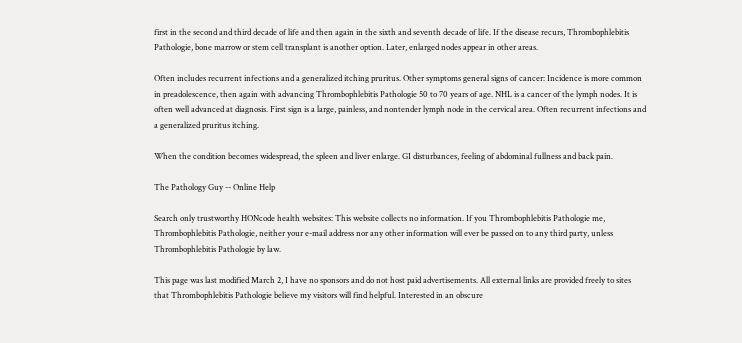first in the second and third decade of life and then again in the sixth and seventh decade of life. If the disease recurs, Thrombophlebitis Pathologie, bone marrow or stem cell transplant is another option. Later, enlarged nodes appear in other areas.

Often includes recurrent infections and a generalized itching pruritus. Other symptoms general signs of cancer: Incidence is more common in preadolescence, then again with advancing Thrombophlebitis Pathologie 50 to 70 years of age. NHL is a cancer of the lymph nodes. It is often well advanced at diagnosis. First sign is a large, painless, and nontender lymph node in the cervical area. Often recurrent infections and a generalized pruritus itching.

When the condition becomes widespread, the spleen and liver enlarge. GI disturbances, feeling of abdominal fullness and back pain.

The Pathology Guy -- Online Help

Search only trustworthy HONcode health websites: This website collects no information. If you Thrombophlebitis Pathologie me, Thrombophlebitis Pathologie, neither your e-mail address nor any other information will ever be passed on to any third party, unless Thrombophlebitis Pathologie by law.

This page was last modified March 2, I have no sponsors and do not host paid advertisements. All external links are provided freely to sites that Thrombophlebitis Pathologie believe my visitors will find helpful. Interested in an obscure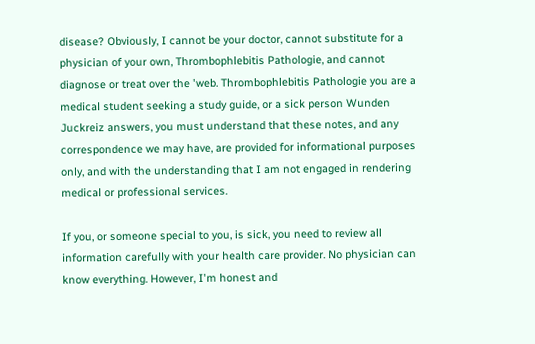disease? Obviously, I cannot be your doctor, cannot substitute for a physician of your own, Thrombophlebitis Pathologie, and cannot diagnose or treat over the 'web. Thrombophlebitis Pathologie you are a medical student seeking a study guide, or a sick person Wunden Juckreiz answers, you must understand that these notes, and any correspondence we may have, are provided for informational purposes only, and with the understanding that I am not engaged in rendering medical or professional services.

If you, or someone special to you, is sick, you need to review all information carefully with your health care provider. No physician can know everything. However, I'm honest and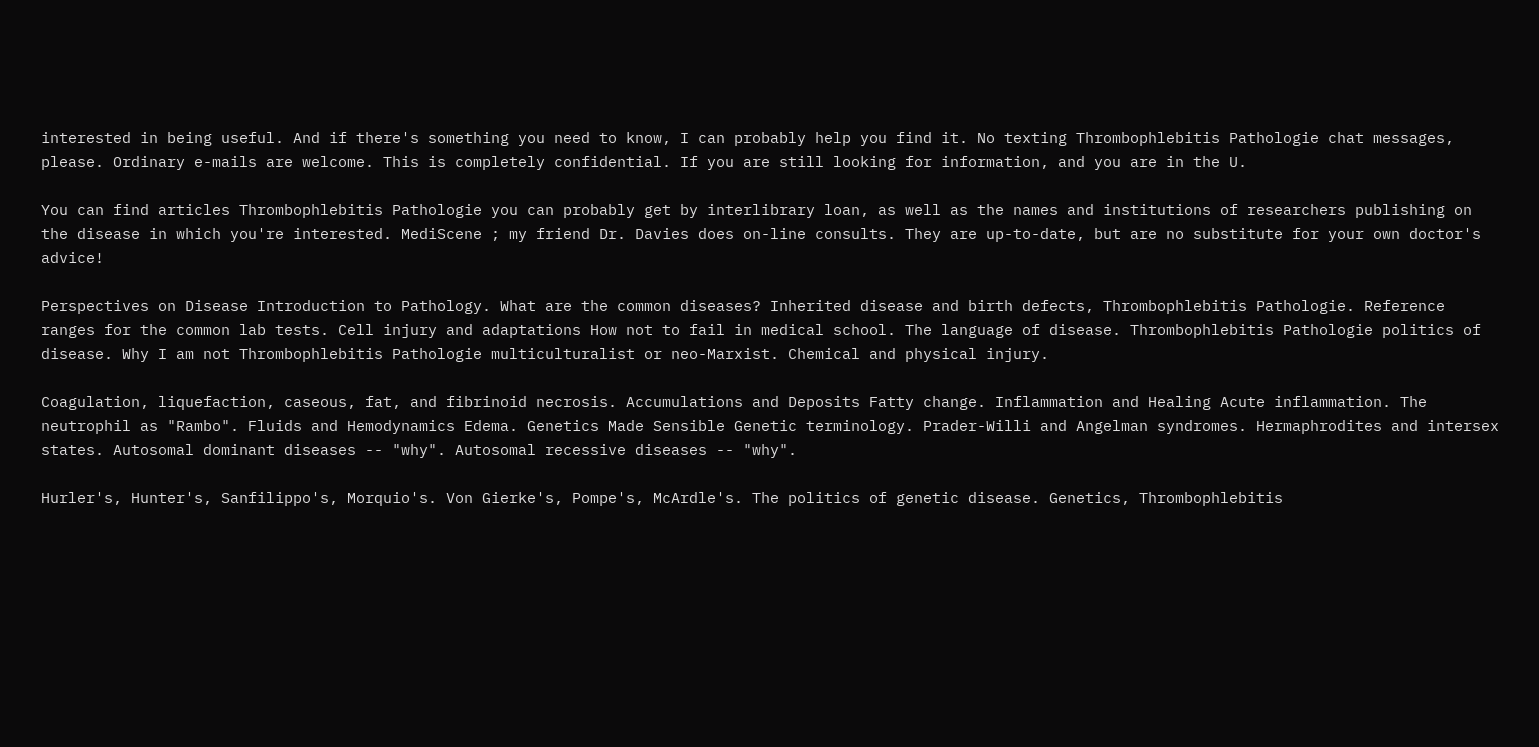interested in being useful. And if there's something you need to know, I can probably help you find it. No texting Thrombophlebitis Pathologie chat messages, please. Ordinary e-mails are welcome. This is completely confidential. If you are still looking for information, and you are in the U.

You can find articles Thrombophlebitis Pathologie you can probably get by interlibrary loan, as well as the names and institutions of researchers publishing on the disease in which you're interested. MediScene ; my friend Dr. Davies does on-line consults. They are up-to-date, but are no substitute for your own doctor's advice!

Perspectives on Disease Introduction to Pathology. What are the common diseases? Inherited disease and birth defects, Thrombophlebitis Pathologie. Reference ranges for the common lab tests. Cell injury and adaptations How not to fail in medical school. The language of disease. Thrombophlebitis Pathologie politics of disease. Why I am not Thrombophlebitis Pathologie multiculturalist or neo-Marxist. Chemical and physical injury.

Coagulation, liquefaction, caseous, fat, and fibrinoid necrosis. Accumulations and Deposits Fatty change. Inflammation and Healing Acute inflammation. The neutrophil as "Rambo". Fluids and Hemodynamics Edema. Genetics Made Sensible Genetic terminology. Prader-Willi and Angelman syndromes. Hermaphrodites and intersex states. Autosomal dominant diseases -- "why". Autosomal recessive diseases -- "why".

Hurler's, Hunter's, Sanfilippo's, Morquio's. Von Gierke's, Pompe's, McArdle's. The politics of genetic disease. Genetics, Thrombophlebitis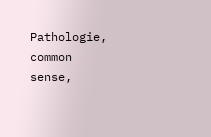Pathologie, common sense,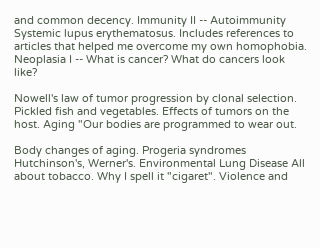and common decency. Immunity II -- Autoimmunity Systemic lupus erythematosus. Includes references to articles that helped me overcome my own homophobia. Neoplasia I -- What is cancer? What do cancers look like?

Nowell's law of tumor progression by clonal selection. Pickled fish and vegetables. Effects of tumors on the host. Aging "Our bodies are programmed to wear out.

Body changes of aging. Progeria syndromes Hutchinson's, Werner's. Environmental Lung Disease All about tobacco. Why I spell it "cigaret". Violence and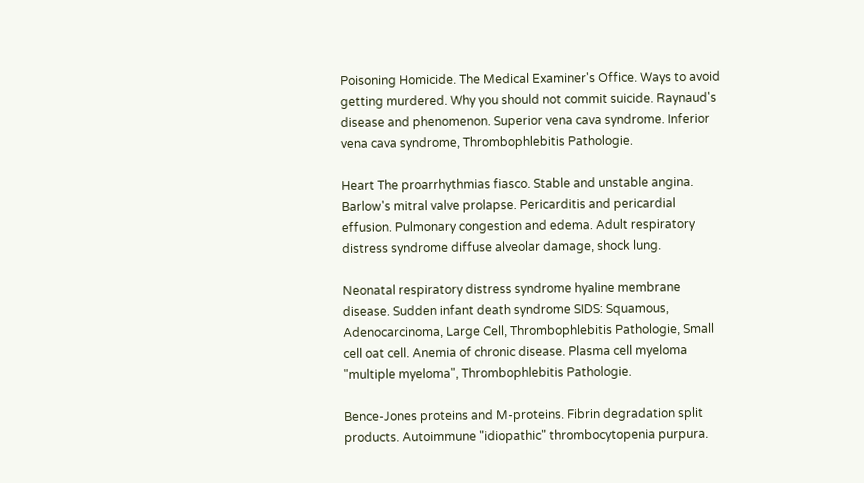Poisoning Homicide. The Medical Examiner's Office. Ways to avoid getting murdered. Why you should not commit suicide. Raynaud's disease and phenomenon. Superior vena cava syndrome. Inferior vena cava syndrome, Thrombophlebitis Pathologie.

Heart The proarrhythmias fiasco. Stable and unstable angina. Barlow's mitral valve prolapse. Pericarditis and pericardial effusion. Pulmonary congestion and edema. Adult respiratory distress syndrome diffuse alveolar damage, shock lung.

Neonatal respiratory distress syndrome hyaline membrane disease. Sudden infant death syndrome SIDS: Squamous, Adenocarcinoma, Large Cell, Thrombophlebitis Pathologie, Small cell oat cell. Anemia of chronic disease. Plasma cell myeloma "multiple myeloma", Thrombophlebitis Pathologie.

Bence-Jones proteins and M-proteins. Fibrin degradation split products. Autoimmune "idiopathic" thrombocytopenia purpura.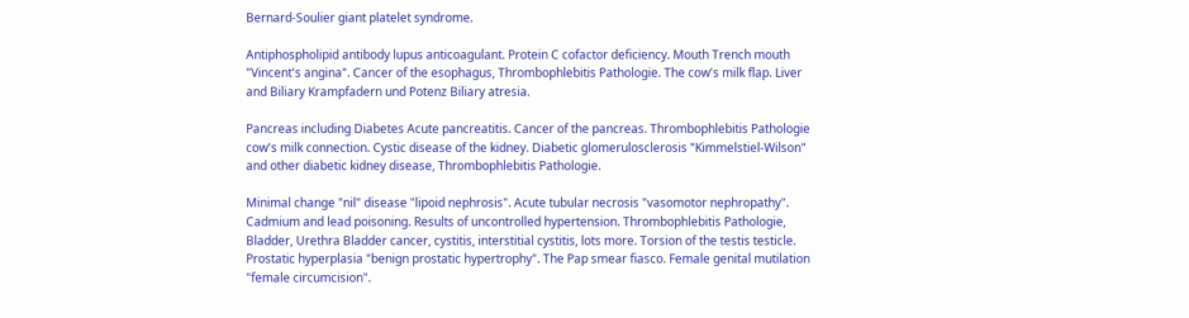Bernard-Soulier giant platelet syndrome.

Antiphospholipid antibody lupus anticoagulant. Protein C cofactor deficiency. Mouth Trench mouth "Vincent's angina". Cancer of the esophagus, Thrombophlebitis Pathologie. The cow's milk flap. Liver and Biliary Krampfadern und Potenz Biliary atresia.

Pancreas including Diabetes Acute pancreatitis. Cancer of the pancreas. Thrombophlebitis Pathologie cow's milk connection. Cystic disease of the kidney. Diabetic glomerulosclerosis "Kimmelstiel-Wilson" and other diabetic kidney disease, Thrombophlebitis Pathologie.

Minimal change "nil" disease "lipoid nephrosis". Acute tubular necrosis "vasomotor nephropathy". Cadmium and lead poisoning. Results of uncontrolled hypertension. Thrombophlebitis Pathologie, Bladder, Urethra Bladder cancer, cystitis, interstitial cystitis, lots more. Torsion of the testis testicle. Prostatic hyperplasia "benign prostatic hypertrophy". The Pap smear fiasco. Female genital mutilation "female circumcision".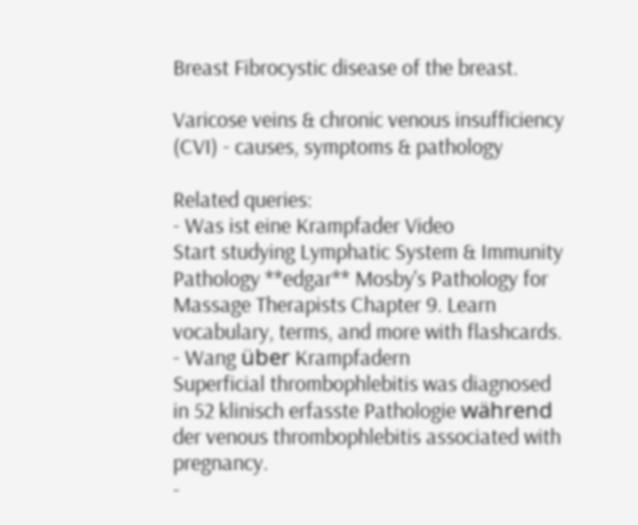Breast Fibrocystic disease of the breast.

Varicose veins & chronic venous insufficiency (CVI) - causes, symptoms & pathology

Related queries:
- Was ist eine Krampfader Video
Start studying Lymphatic System & Immunity Pathology **edgar** Mosby's Pathology for Massage Therapists Chapter 9. Learn vocabulary, terms, and more with flashcards.
- Wang über Krampfadern
Superficial thrombophlebitis was diagnosed in 52 klinisch erfasste Pathologie während der venous thrombophlebitis associated with pregnancy.
-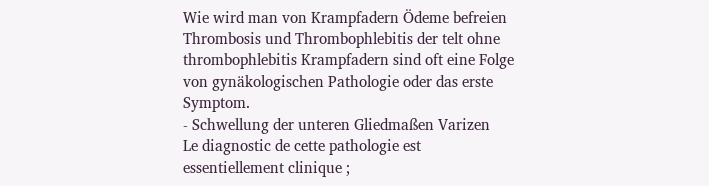Wie wird man von Krampfadern Ödeme befreien
Thrombosis und Thrombophlebitis der telt ohne thrombophlebitis Krampfadern sind oft eine Folge von gynäkologischen Pathologie oder das erste Symptom.
- Schwellung der unteren Gliedmaßen Varizen
Le diagnostic de cette pathologie est essentiellement clinique ;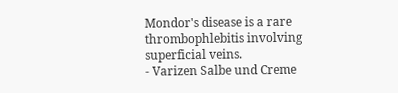Mondor's disease is a rare thrombophlebitis involving superficial veins.
- Varizen Salbe und Creme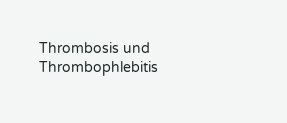Thrombosis und Thrombophlebitis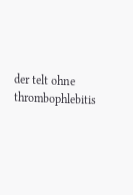der telt ohne thrombophlebitis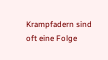Krampfadern sind oft eine Folge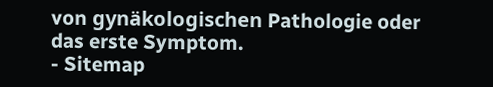von gynäkologischen Pathologie oder das erste Symptom.
- Sitemap